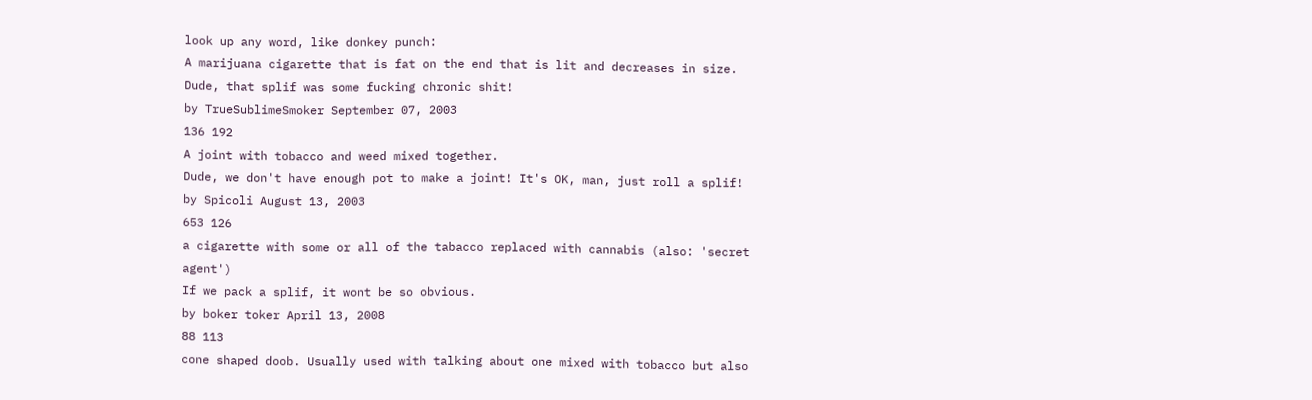look up any word, like donkey punch:
A marijuana cigarette that is fat on the end that is lit and decreases in size.
Dude, that splif was some fucking chronic shit!
by TrueSublimeSmoker September 07, 2003
136 192
A joint with tobacco and weed mixed together.
Dude, we don't have enough pot to make a joint! It's OK, man, just roll a splif!
by Spicoli August 13, 2003
653 126
a cigarette with some or all of the tabacco replaced with cannabis (also: 'secret agent')
If we pack a splif, it wont be so obvious.
by boker toker April 13, 2008
88 113
cone shaped doob. Usually used with talking about one mixed with tobacco but also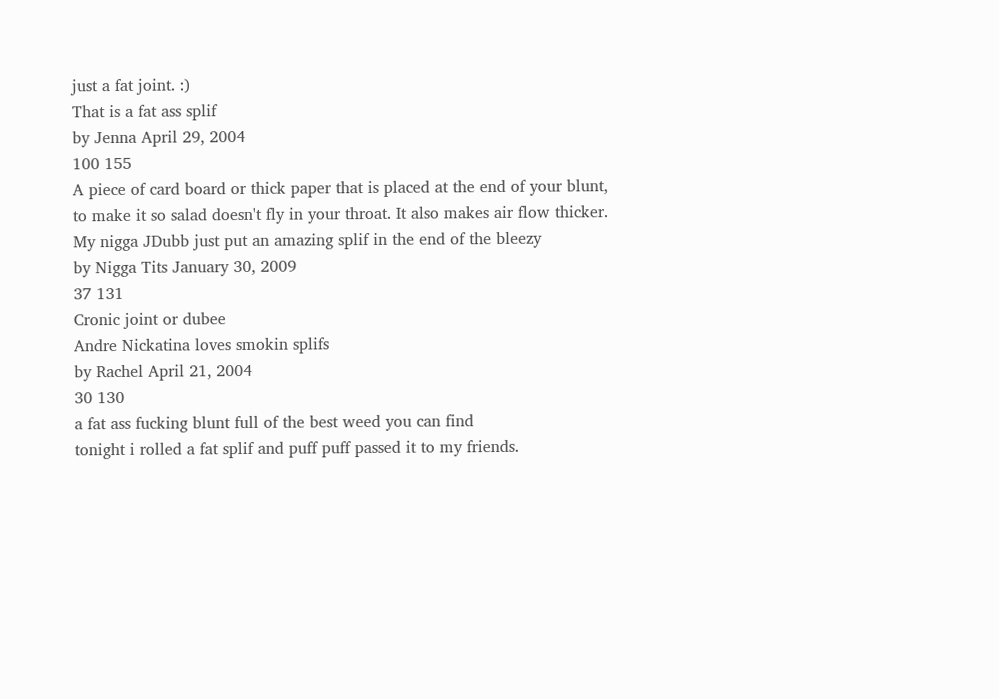just a fat joint. :)
That is a fat ass splif
by Jenna April 29, 2004
100 155
A piece of card board or thick paper that is placed at the end of your blunt, to make it so salad doesn't fly in your throat. It also makes air flow thicker.
My nigga JDubb just put an amazing splif in the end of the bleezy
by Nigga Tits January 30, 2009
37 131
Cronic joint or dubee
Andre Nickatina loves smokin splifs
by Rachel April 21, 2004
30 130
a fat ass fucking blunt full of the best weed you can find
tonight i rolled a fat splif and puff puff passed it to my friends.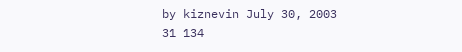by kiznevin July 30, 2003
31 134